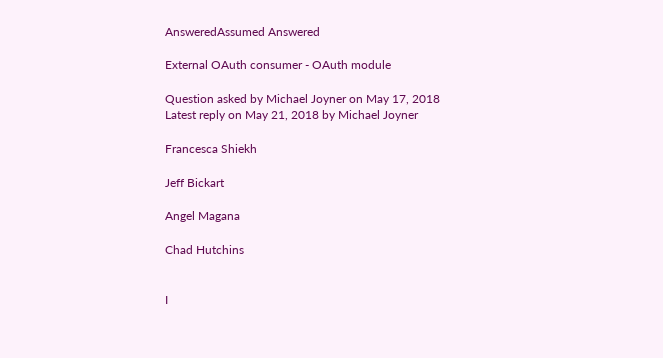AnsweredAssumed Answered

External OAuth consumer - OAuth module

Question asked by Michael Joyner on May 17, 2018
Latest reply on May 21, 2018 by Michael Joyner

Francesca Shiekh

Jeff Bickart

Angel Magana

Chad Hutchins


I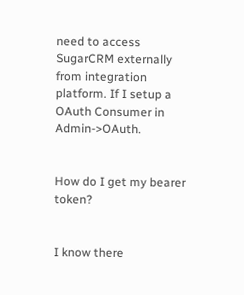need to access SugarCRM externally from integration platform. If I setup a OAuth Consumer in Admin->OAuth.


How do I get my bearer token?


I know there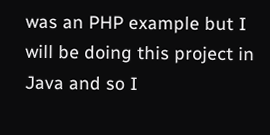was an PHP example but I will be doing this project in Java and so I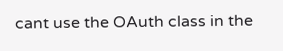cant use the OAuth class in the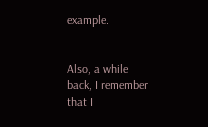example.


Also, a while back, I remember that I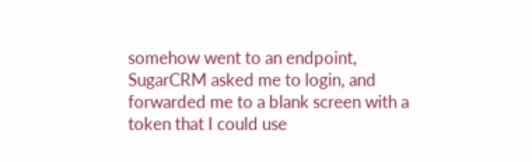somehow went to an endpoint, SugarCRM asked me to login, and forwarded me to a blank screen with a token that I could use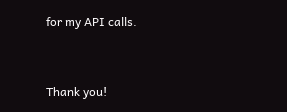for my API calls.


Thank you!